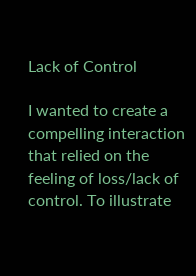Lack of Control

I wanted to create a compelling interaction that relied on the feeling of loss/lack of control. To illustrate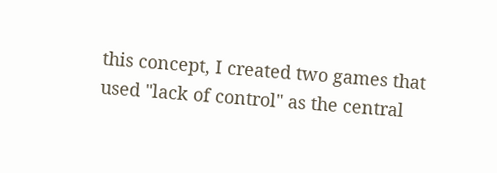this concept, I created two games that used "lack of control" as the central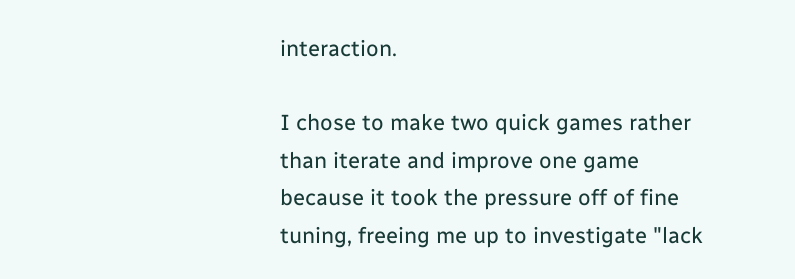interaction.

I chose to make two quick games rather than iterate and improve one game because it took the pressure off of fine tuning, freeing me up to investigate "lack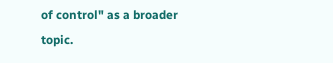of control" as a broader topic.